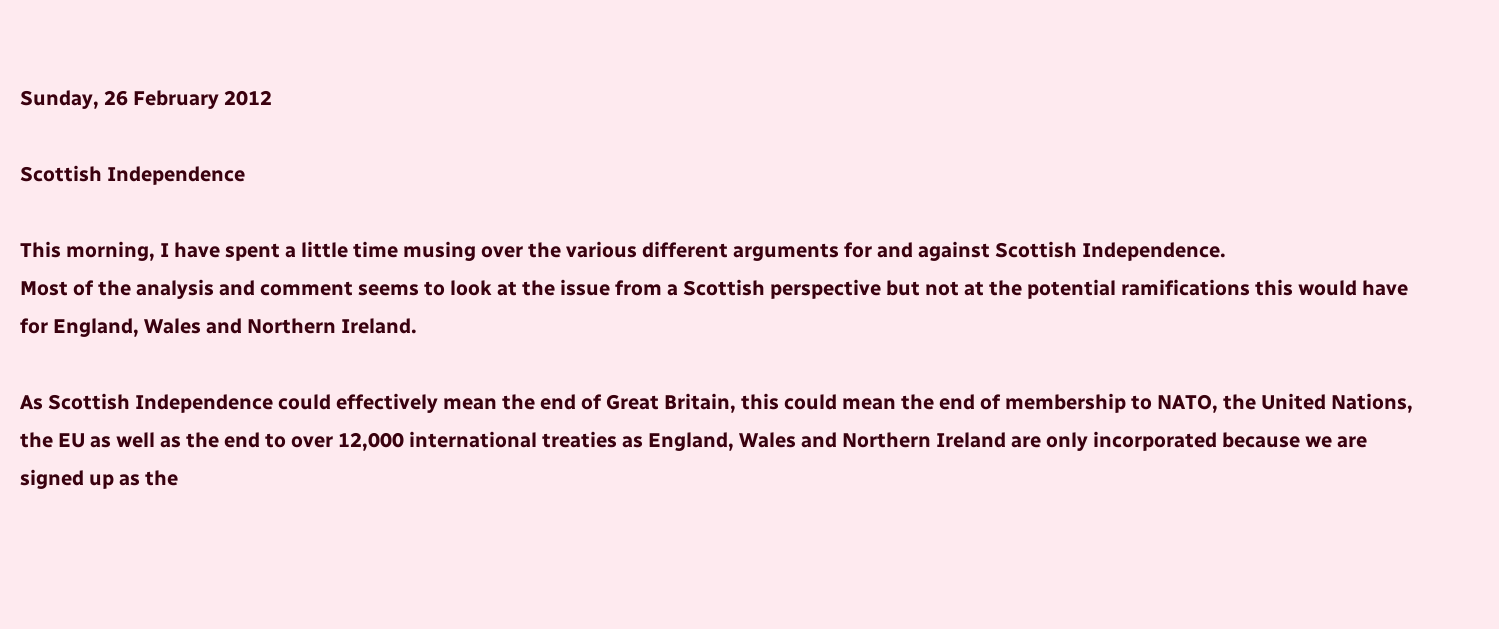Sunday, 26 February 2012

Scottish Independence

This morning, I have spent a little time musing over the various different arguments for and against Scottish Independence.
Most of the analysis and comment seems to look at the issue from a Scottish perspective but not at the potential ramifications this would have for England, Wales and Northern Ireland.

As Scottish Independence could effectively mean the end of Great Britain, this could mean the end of membership to NATO, the United Nations, the EU as well as the end to over 12,000 international treaties as England, Wales and Northern Ireland are only incorporated because we are signed up as the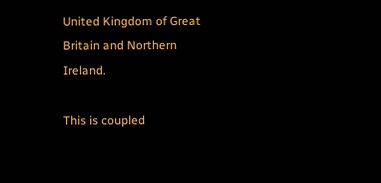United Kingdom of Great Britain and Northern Ireland.

This is coupled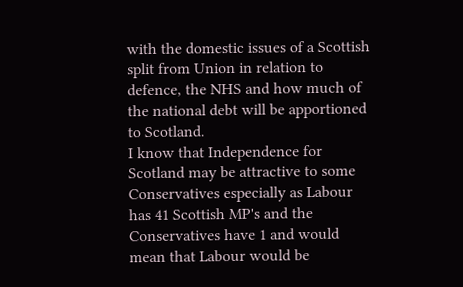with the domestic issues of a Scottish split from Union in relation to defence, the NHS and how much of the national debt will be apportioned to Scotland.
I know that Independence for Scotland may be attractive to some Conservatives especially as Labour has 41 Scottish MP's and the Conservatives have 1 and would mean that Labour would be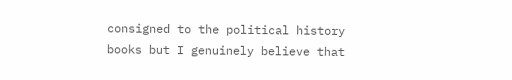consigned to the political history books but I genuinely believe that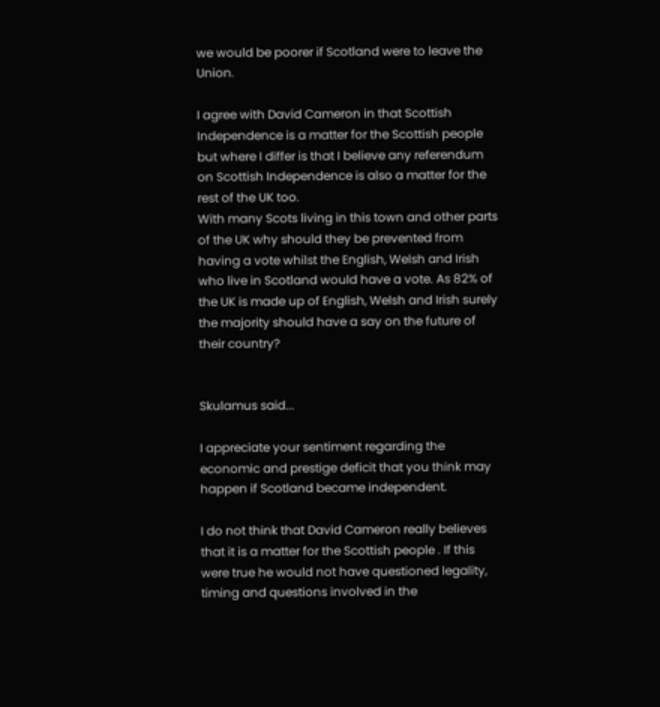we would be poorer if Scotland were to leave the Union.

I agree with David Cameron in that Scottish Independence is a matter for the Scottish people but where I differ is that I believe any referendum on Scottish Independence is also a matter for the rest of the UK too.
With many Scots living in this town and other parts of the UK why should they be prevented from having a vote whilst the English, Welsh and Irish who live in Scotland would have a vote. As 82% of the UK is made up of English, Welsh and Irish surely the majority should have a say on the future of their country?


Skulamus said...

I appreciate your sentiment regarding the economic and prestige deficit that you think may happen if Scotland became independent.

I do not think that David Cameron really believes that it is a matter for the Scottish people . If this were true he would not have questioned legality, timing and questions involved in the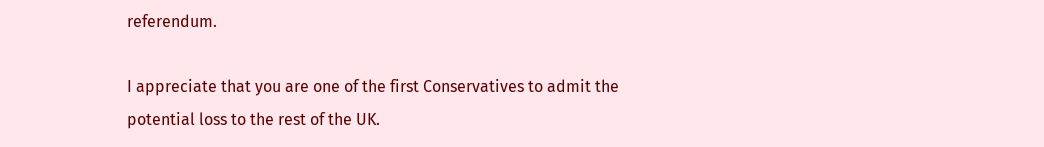referendum.

I appreciate that you are one of the first Conservatives to admit the potential loss to the rest of the UK.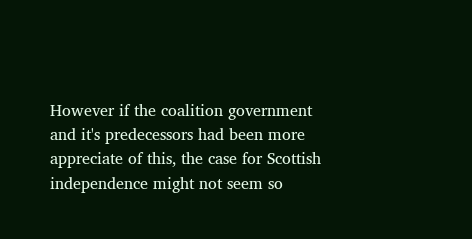However if the coalition government and it's predecessors had been more appreciate of this, the case for Scottish independence might not seem so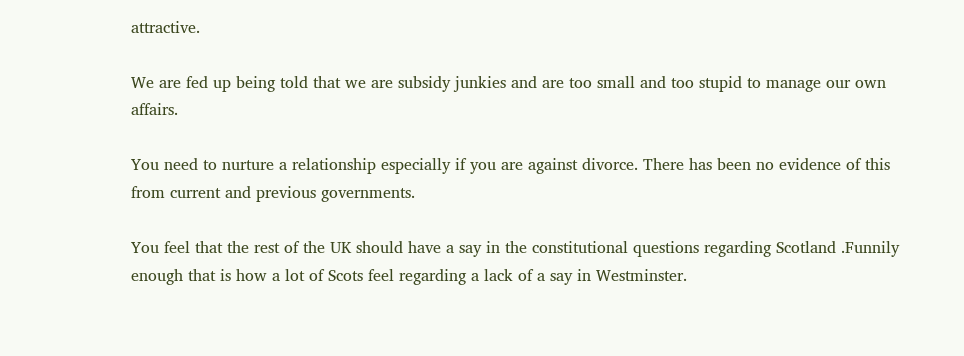attractive.

We are fed up being told that we are subsidy junkies and are too small and too stupid to manage our own affairs.

You need to nurture a relationship especially if you are against divorce. There has been no evidence of this from current and previous governments.

You feel that the rest of the UK should have a say in the constitutional questions regarding Scotland .Funnily enough that is how a lot of Scots feel regarding a lack of a say in Westminster.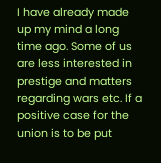I have already made up my mind a long time ago. Some of us are less interested in prestige and matters regarding wars etc. If a positive case for the union is to be put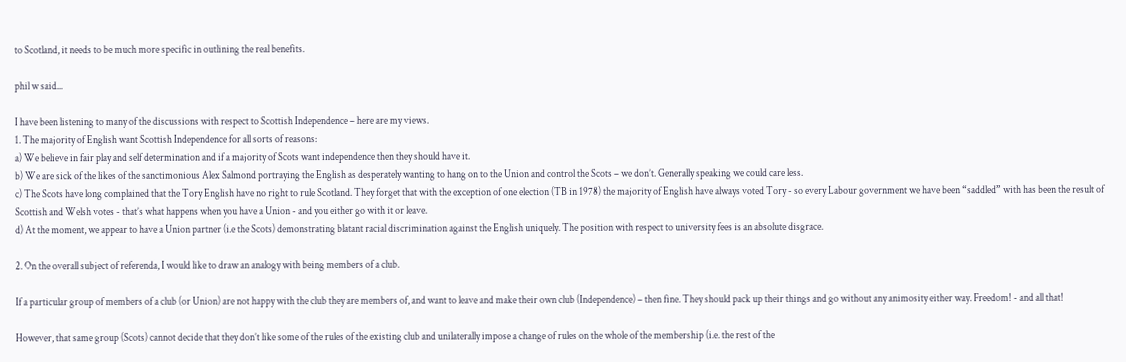to Scotland, it needs to be much more specific in outlining the real benefits.

phil w said...

I have been listening to many of the discussions with respect to Scottish Independence – here are my views.
1. The majority of English want Scottish Independence for all sorts of reasons:
a) We believe in fair play and self determination and if a majority of Scots want independence then they should have it.
b) We are sick of the likes of the sanctimonious Alex Salmond portraying the English as desperately wanting to hang on to the Union and control the Scots – we don’t. Generally speaking we could care less.
c) The Scots have long complained that the Tory English have no right to rule Scotland. They forget that with the exception of one election (TB in 1978) the majority of English have always voted Tory - so every Labour government we have been “saddled” with has been the result of Scottish and Welsh votes - that’s what happens when you have a Union - and you either go with it or leave.
d) At the moment, we appear to have a Union partner (i.e the Scots) demonstrating blatant racial discrimination against the English uniquely. The position with respect to university fees is an absolute disgrace.

2. On the overall subject of referenda, I would like to draw an analogy with being members of a club.

If a particular group of members of a club (or Union) are not happy with the club they are members of, and want to leave and make their own club (Independence) – then fine. They should pack up their things and go without any animosity either way. Freedom! - and all that!

However, that same group (Scots) cannot decide that they don’t like some of the rules of the existing club and unilaterally impose a change of rules on the whole of the membership (i.e. the rest of the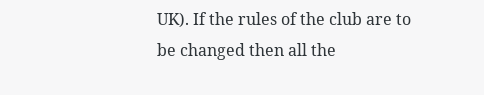UK). If the rules of the club are to be changed then all the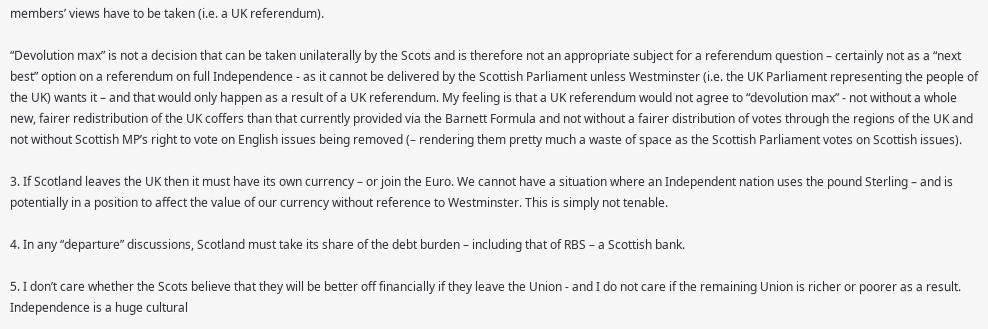members’ views have to be taken (i.e. a UK referendum).

“Devolution max” is not a decision that can be taken unilaterally by the Scots and is therefore not an appropriate subject for a referendum question – certainly not as a “next best” option on a referendum on full Independence - as it cannot be delivered by the Scottish Parliament unless Westminster (i.e. the UK Parliament representing the people of the UK) wants it – and that would only happen as a result of a UK referendum. My feeling is that a UK referendum would not agree to “devolution max” - not without a whole new, fairer redistribution of the UK coffers than that currently provided via the Barnett Formula and not without a fairer distribution of votes through the regions of the UK and not without Scottish MP’s right to vote on English issues being removed (– rendering them pretty much a waste of space as the Scottish Parliament votes on Scottish issues).

3. If Scotland leaves the UK then it must have its own currency – or join the Euro. We cannot have a situation where an Independent nation uses the pound Sterling – and is potentially in a position to affect the value of our currency without reference to Westminster. This is simply not tenable.

4. In any “departure” discussions, Scotland must take its share of the debt burden – including that of RBS – a Scottish bank.

5. I don’t care whether the Scots believe that they will be better off financially if they leave the Union - and I do not care if the remaining Union is richer or poorer as a result. Independence is a huge cultural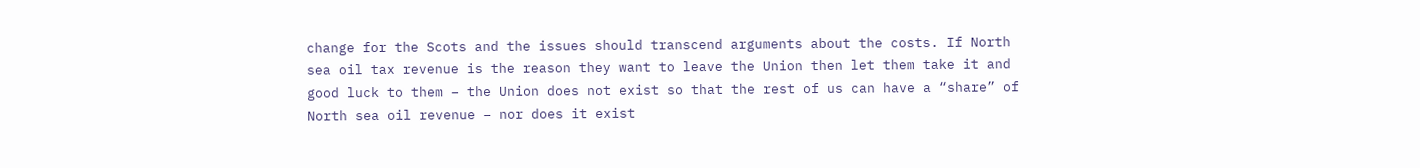change for the Scots and the issues should transcend arguments about the costs. If North sea oil tax revenue is the reason they want to leave the Union then let them take it and good luck to them – the Union does not exist so that the rest of us can have a “share” of North sea oil revenue – nor does it exist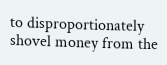to disproportionately shovel money from the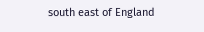south east of England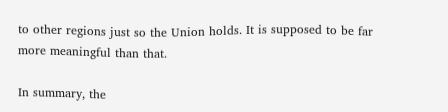to other regions just so the Union holds. It is supposed to be far more meaningful than that.

In summary, the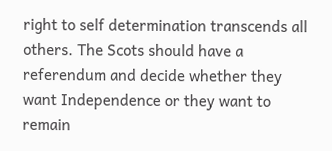right to self determination transcends all others. The Scots should have a referendum and decide whether they want Independence or they want to remain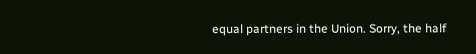equal partners in the Union. Sorry, the half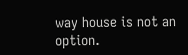way house is not an option.